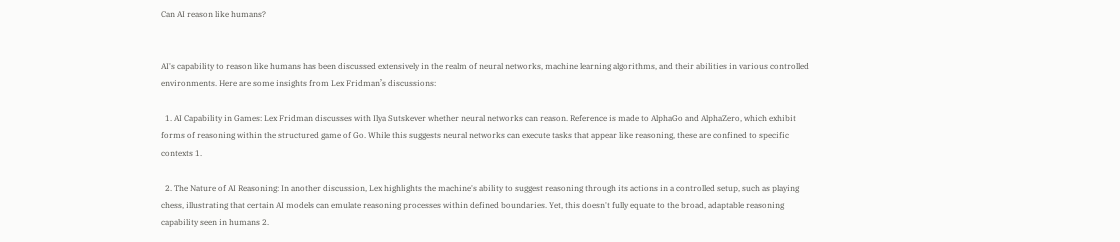Can AI reason like humans?


AI's capability to reason like humans has been discussed extensively in the realm of neural networks, machine learning algorithms, and their abilities in various controlled environments. Here are some insights from Lex Fridman’s discussions:

  1. AI Capability in Games: Lex Fridman discusses with Ilya Sutskever whether neural networks can reason. Reference is made to AlphaGo and AlphaZero, which exhibit forms of reasoning within the structured game of Go. While this suggests neural networks can execute tasks that appear like reasoning, these are confined to specific contexts 1.

  2. The Nature of AI Reasoning: In another discussion, Lex highlights the machine's ability to suggest reasoning through its actions in a controlled setup, such as playing chess, illustrating that certain AI models can emulate reasoning processes within defined boundaries. Yet, this doesn't fully equate to the broad, adaptable reasoning capability seen in humans 2.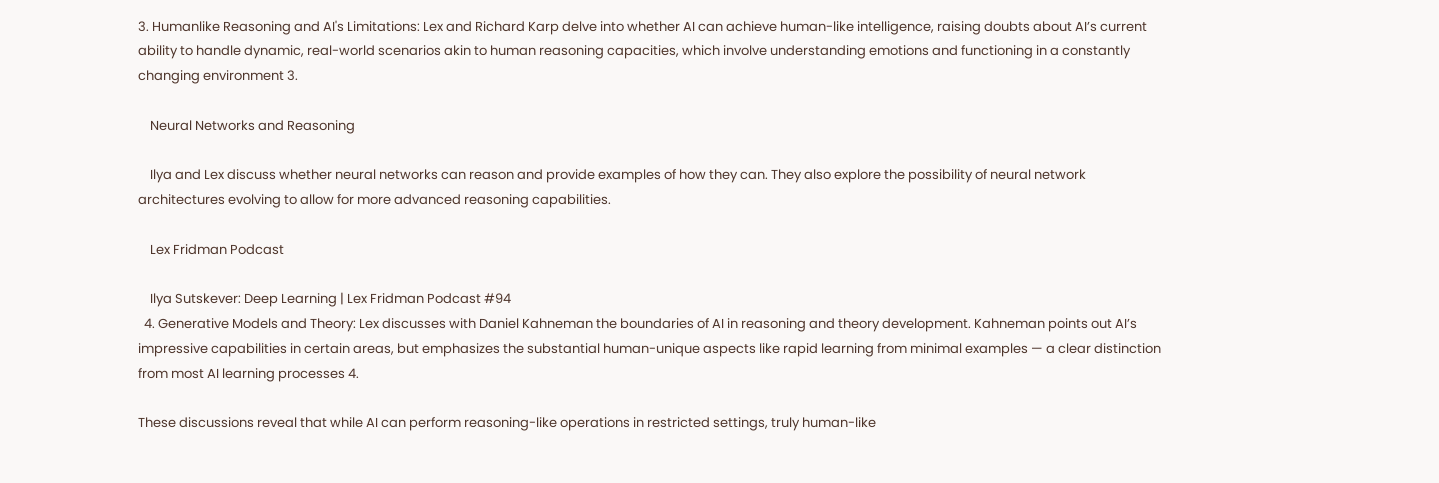3. Humanlike Reasoning and AI's Limitations: Lex and Richard Karp delve into whether AI can achieve human-like intelligence, raising doubts about AI’s current ability to handle dynamic, real-world scenarios akin to human reasoning capacities, which involve understanding emotions and functioning in a constantly changing environment 3.

    Neural Networks and Reasoning

    Ilya and Lex discuss whether neural networks can reason and provide examples of how they can. They also explore the possibility of neural network architectures evolving to allow for more advanced reasoning capabilities.

    Lex Fridman Podcast

    Ilya Sutskever: Deep Learning | Lex Fridman Podcast #94
  4. Generative Models and Theory: Lex discusses with Daniel Kahneman the boundaries of AI in reasoning and theory development. Kahneman points out AI’s impressive capabilities in certain areas, but emphasizes the substantial human-unique aspects like rapid learning from minimal examples — a clear distinction from most AI learning processes 4.

These discussions reveal that while AI can perform reasoning-like operations in restricted settings, truly human-like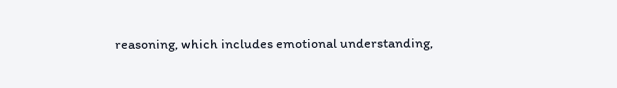reasoning, which includes emotional understanding,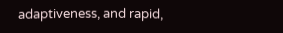adaptiveness, and rapid,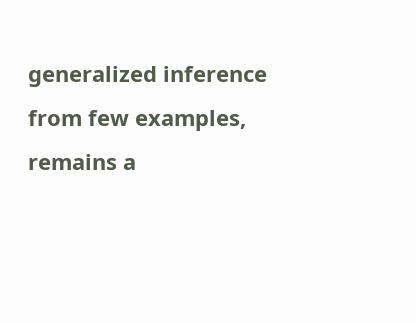generalized inference from few examples, remains a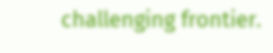challenging frontier.